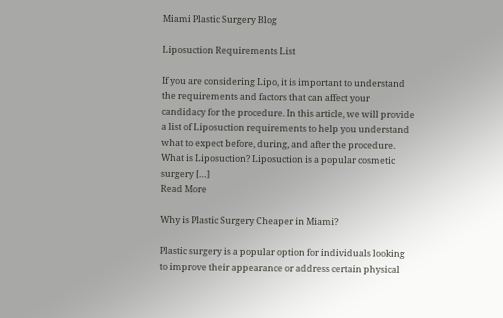Miami Plastic Surgery Blog

Liposuction Requirements List

If you are considering Lipo, it is important to understand the requirements and factors that can affect your candidacy for the procedure. In this article, we will provide a list of Liposuction requirements to help you understand what to expect before, during, and after the procedure. What is Liposuction? Liposuction is a popular cosmetic surgery […]
Read More

Why is Plastic Surgery Cheaper in Miami?

Plastic surgery is a popular option for individuals looking to improve their appearance or address certain physical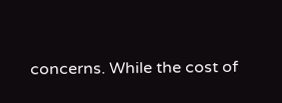concerns. While the cost of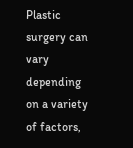Plastic surgery can vary depending on a variety of factors,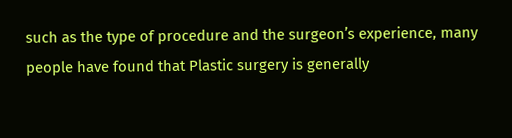such as the type of procedure and the surgeon’s experience, many people have found that Plastic surgery is generally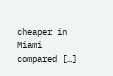cheaper in Miami compared […]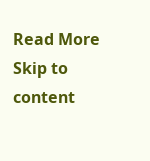Read More
Skip to content